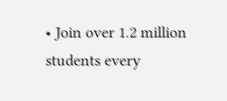• Join over 1.2 million students every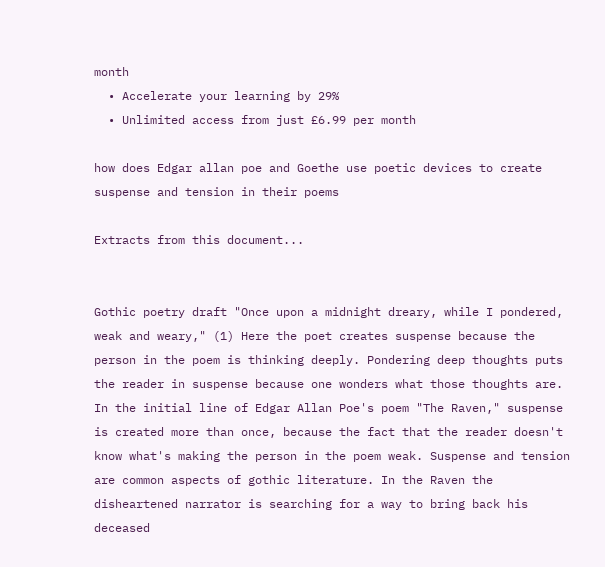month
  • Accelerate your learning by 29%
  • Unlimited access from just £6.99 per month

how does Edgar allan poe and Goethe use poetic devices to create suspense and tension in their poems

Extracts from this document...


Gothic poetry draft "Once upon a midnight dreary, while I pondered, weak and weary," (1) Here the poet creates suspense because the person in the poem is thinking deeply. Pondering deep thoughts puts the reader in suspense because one wonders what those thoughts are. In the initial line of Edgar Allan Poe's poem "The Raven," suspense is created more than once, because the fact that the reader doesn't know what's making the person in the poem weak. Suspense and tension are common aspects of gothic literature. In the Raven the disheartened narrator is searching for a way to bring back his deceased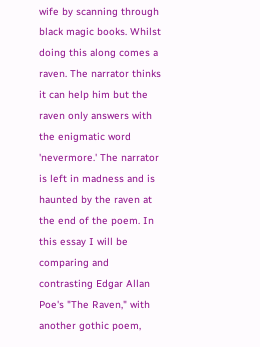wife by scanning through black magic books. Whilst doing this along comes a raven. The narrator thinks it can help him but the raven only answers with the enigmatic word 'nevermore.' The narrator is left in madness and is haunted by the raven at the end of the poem. In this essay I will be comparing and contrasting Edgar Allan Poe's "The Raven," with another gothic poem,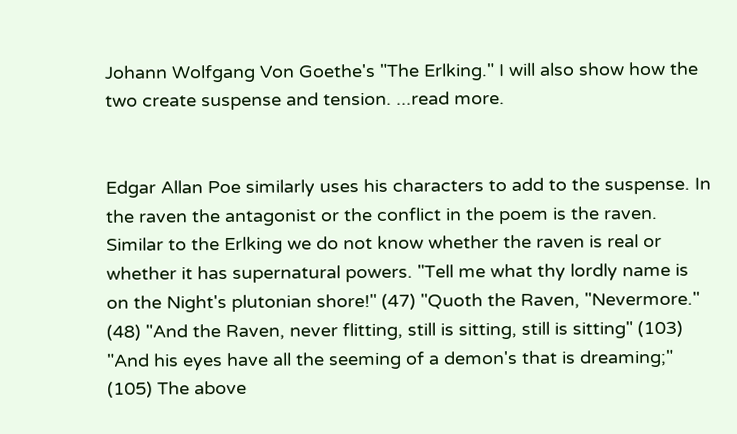Johann Wolfgang Von Goethe's "The Erlking." I will also show how the two create suspense and tension. ...read more.


Edgar Allan Poe similarly uses his characters to add to the suspense. In the raven the antagonist or the conflict in the poem is the raven. Similar to the Erlking we do not know whether the raven is real or whether it has supernatural powers. "Tell me what thy lordly name is on the Night's plutonian shore!" (47) "Quoth the Raven, "Nevermore." (48) "And the Raven, never flitting, still is sitting, still is sitting" (103) "And his eyes have all the seeming of a demon's that is dreaming;" (105) The above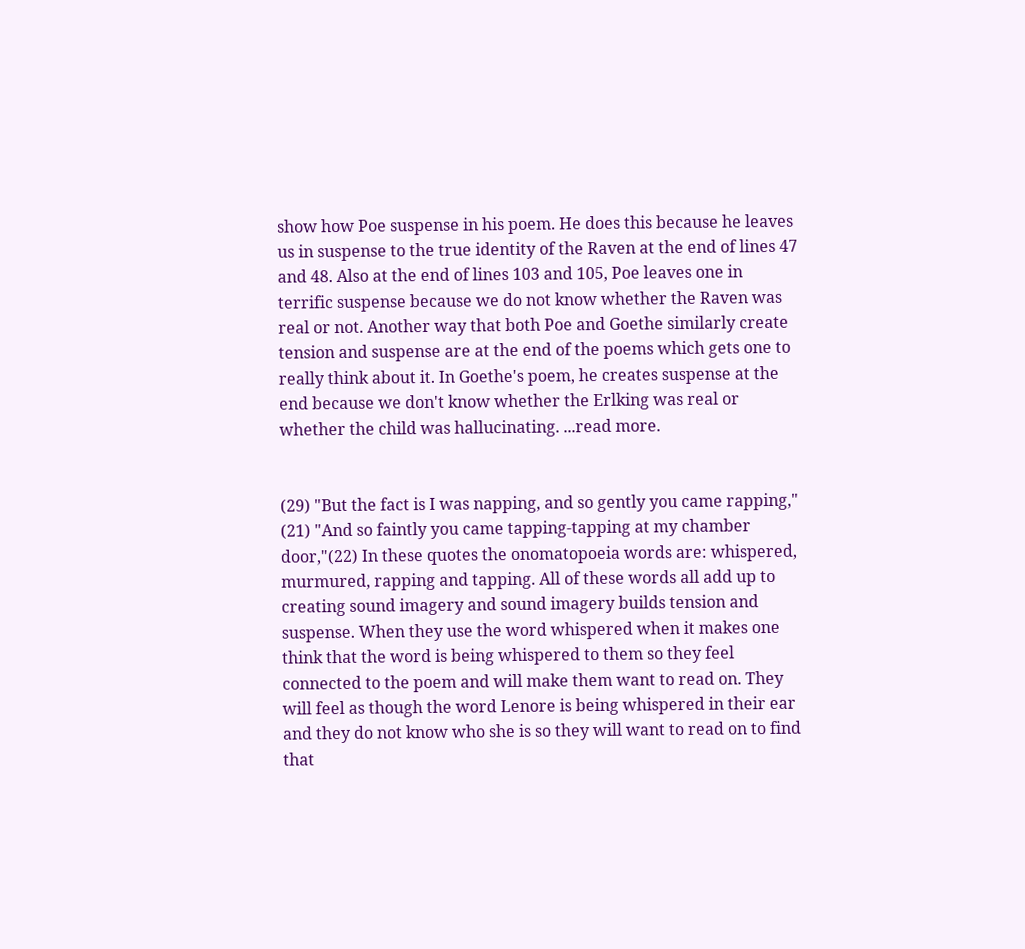show how Poe suspense in his poem. He does this because he leaves us in suspense to the true identity of the Raven at the end of lines 47 and 48. Also at the end of lines 103 and 105, Poe leaves one in terrific suspense because we do not know whether the Raven was real or not. Another way that both Poe and Goethe similarly create tension and suspense are at the end of the poems which gets one to really think about it. In Goethe's poem, he creates suspense at the end because we don't know whether the Erlking was real or whether the child was hallucinating. ...read more.


(29) "But the fact is I was napping, and so gently you came rapping," (21) "And so faintly you came tapping-tapping at my chamber door,"(22) In these quotes the onomatopoeia words are: whispered, murmured, rapping and tapping. All of these words all add up to creating sound imagery and sound imagery builds tension and suspense. When they use the word whispered when it makes one think that the word is being whispered to them so they feel connected to the poem and will make them want to read on. They will feel as though the word Lenore is being whispered in their ear and they do not know who she is so they will want to read on to find that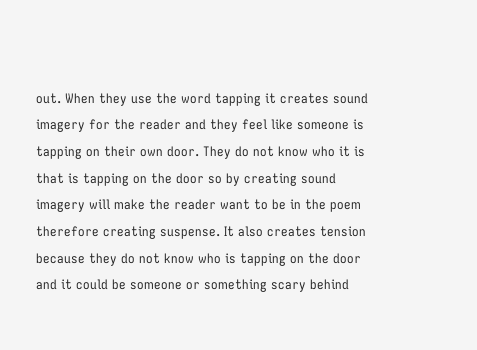out. When they use the word tapping it creates sound imagery for the reader and they feel like someone is tapping on their own door. They do not know who it is that is tapping on the door so by creating sound imagery will make the reader want to be in the poem therefore creating suspense. It also creates tension because they do not know who is tapping on the door and it could be someone or something scary behind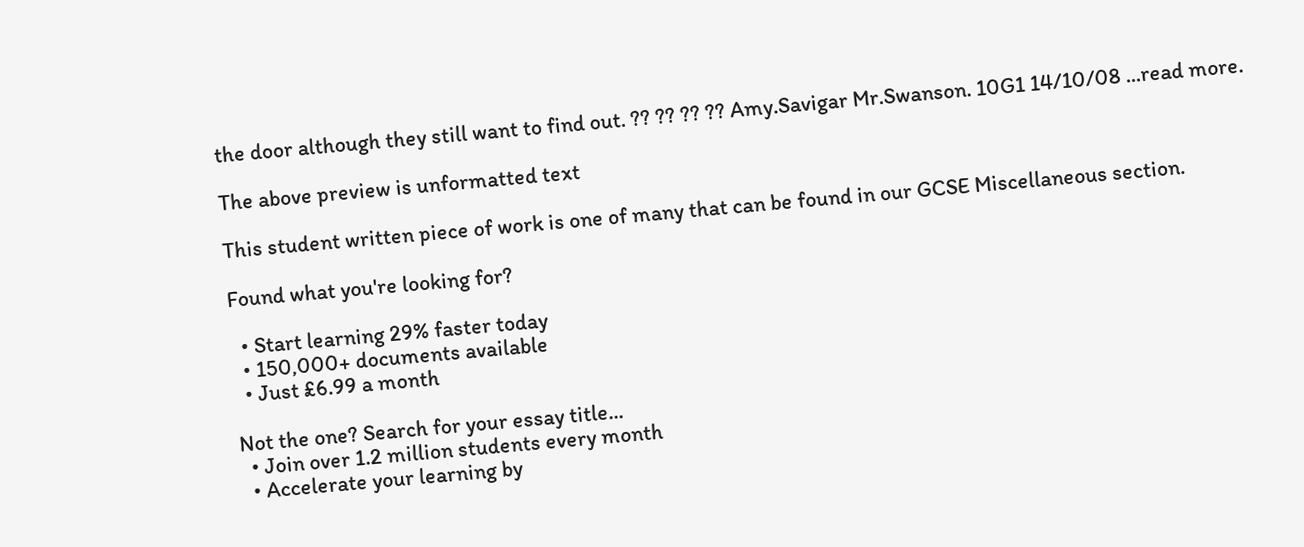the door although they still want to find out. ?? ?? ?? ?? Amy.Savigar Mr.Swanson. 10G1 14/10/08 ...read more.

The above preview is unformatted text

This student written piece of work is one of many that can be found in our GCSE Miscellaneous section.

Found what you're looking for?

  • Start learning 29% faster today
  • 150,000+ documents available
  • Just £6.99 a month

Not the one? Search for your essay title...
  • Join over 1.2 million students every month
  • Accelerate your learning by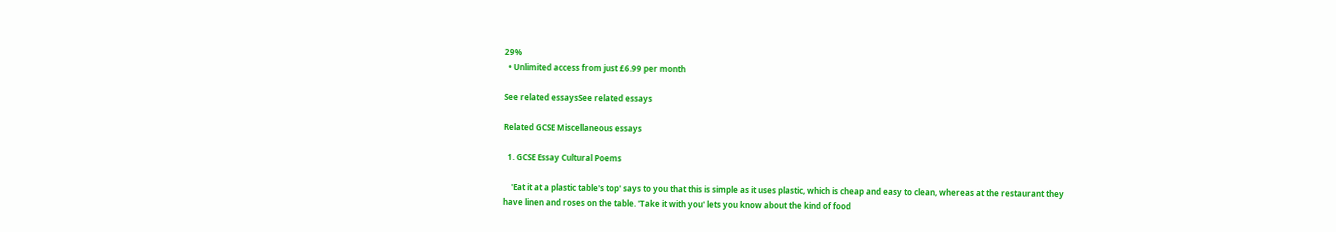29%
  • Unlimited access from just £6.99 per month

See related essaysSee related essays

Related GCSE Miscellaneous essays

  1. GCSE Essay Cultural Poems

    'Eat it at a plastic table's top' says to you that this is simple as it uses plastic, which is cheap and easy to clean, whereas at the restaurant they have linen and roses on the table. 'Take it with you' lets you know about the kind of food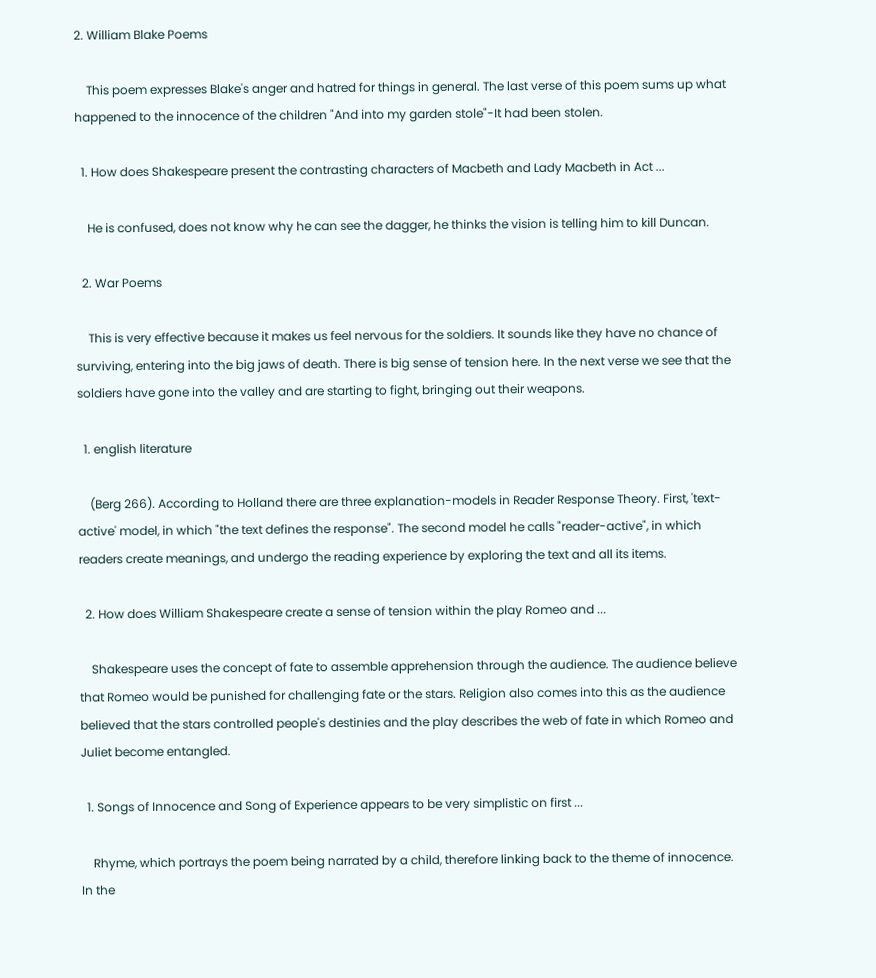2. William Blake Poems

    This poem expresses Blake's anger and hatred for things in general. The last verse of this poem sums up what happened to the innocence of the children "And into my garden stole"-It had been stolen.

  1. How does Shakespeare present the contrasting characters of Macbeth and Lady Macbeth in Act ...

    He is confused, does not know why he can see the dagger, he thinks the vision is telling him to kill Duncan.

  2. War Poems

    This is very effective because it makes us feel nervous for the soldiers. It sounds like they have no chance of surviving, entering into the big jaws of death. There is big sense of tension here. In the next verse we see that the soldiers have gone into the valley and are starting to fight, bringing out their weapons.

  1. english literature

    (Berg 266). According to Holland there are three explanation-models in Reader Response Theory. First, 'text-active' model, in which "the text defines the response". The second model he calls "reader-active", in which readers create meanings, and undergo the reading experience by exploring the text and all its items.

  2. How does William Shakespeare create a sense of tension within the play Romeo and ...

    Shakespeare uses the concept of fate to assemble apprehension through the audience. The audience believe that Romeo would be punished for challenging fate or the stars. Religion also comes into this as the audience believed that the stars controlled people's destinies and the play describes the web of fate in which Romeo and Juliet become entangled.

  1. Songs of Innocence and Song of Experience appears to be very simplistic on first ...

    Rhyme, which portrays the poem being narrated by a child, therefore linking back to the theme of innocence. In the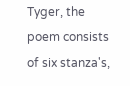Tyger, the poem consists of six stanza's,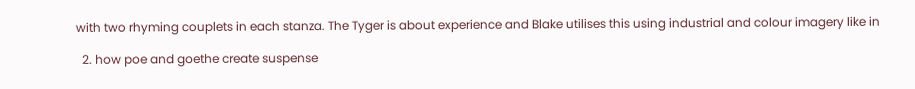with two rhyming couplets in each stanza. The Tyger is about experience and Blake utilises this using industrial and colour imagery like in

  2. how poe and goethe create suspense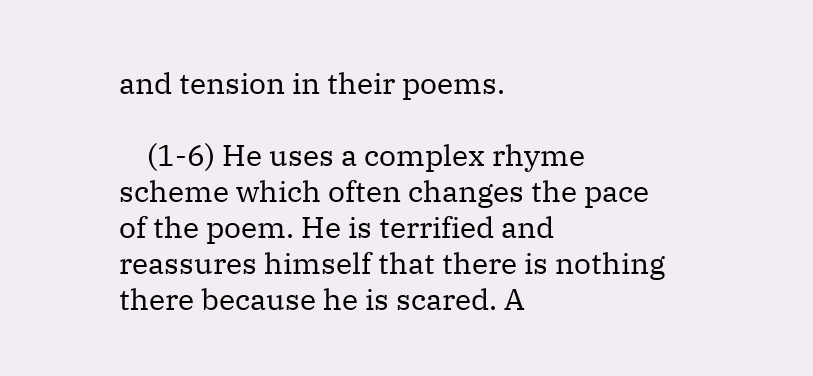and tension in their poems.

    (1-6) He uses a complex rhyme scheme which often changes the pace of the poem. He is terrified and reassures himself that there is nothing there because he is scared. A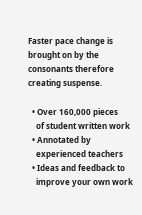Faster pace change is brought on by the consonants therefore creating suspense.

  • Over 160,000 pieces
    of student written work
  • Annotated by
    experienced teachers
  • Ideas and feedback to
    improve your own work